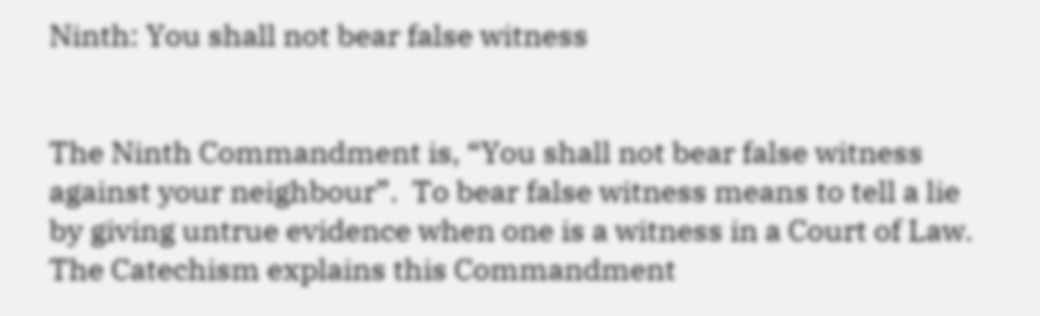Ninth: You shall not bear false witness


The Ninth Commandment is, “You shall not bear false witness against your neighbour”.  To bear false witness means to tell a lie by giving untrue evidence when one is a witness in a Court of Law.  The Catechism explains this Commandment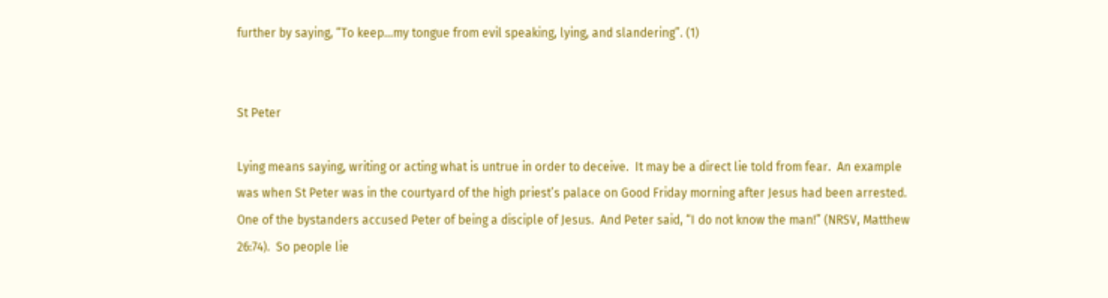further by saying, “To keep…my tongue from evil speaking, lying, and slandering”. (1)


St Peter

Lying means saying, writing or acting what is untrue in order to deceive.  It may be a direct lie told from fear.  An example was when St Peter was in the courtyard of the high priest’s palace on Good Friday morning after Jesus had been arrested.  One of the bystanders accused Peter of being a disciple of Jesus.  And Peter said, “I do not know the man!” (NRSV, Matthew 26:74).  So people lie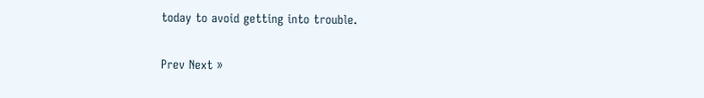today to avoid getting into trouble.

Prev Next »